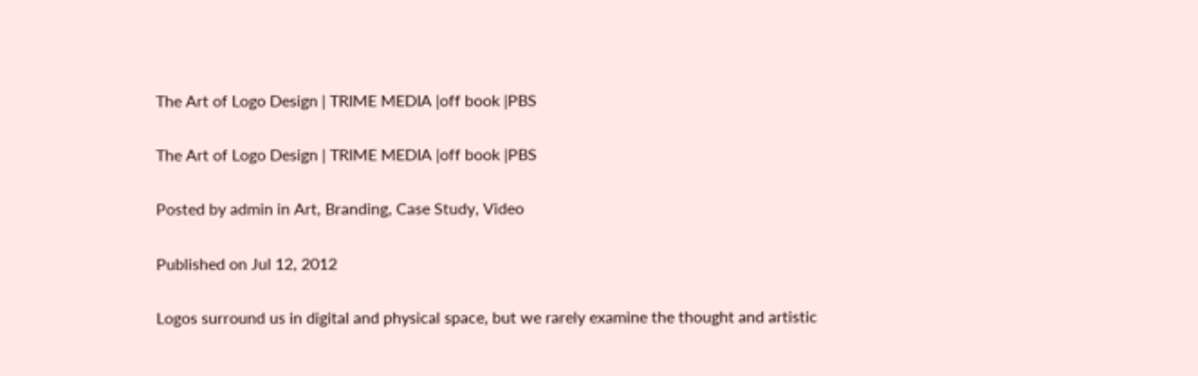The Art of Logo Design | TRIME MEDIA |off book |PBS

The Art of Logo Design | TRIME MEDIA |off book |PBS

Posted by admin in Art, Branding, Case Study, Video

Published on Jul 12, 2012

Logos surround us in digital and physical space, but we rarely examine the thought and artistic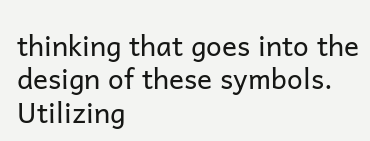thinking that goes into the design of these symbols. Utilizing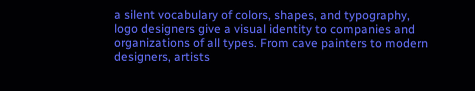a silent vocabulary of colors, shapes, and typography, logo designers give a visual identity to companies and organizations of all types. From cave painters to modern designers, artists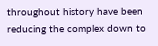throughout history have been reducing the complex down to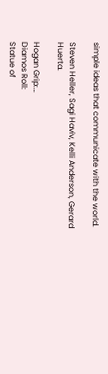simple ideas that communicate with the world.

Steven Heller, Sagi Haviv, Kelli Anderson, Gerard Huerta.

Hogan Grip:…
Diamos Roll:
Statue of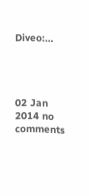Diveo:…




02 Jan 2014 no comments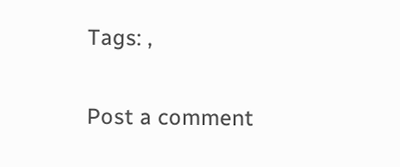Tags: ,

Post a comment